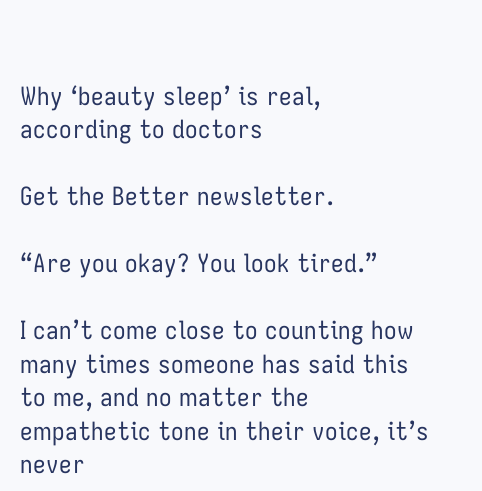Why ‘beauty sleep’ is real, according to doctors

Get the Better newsletter.

“Are you okay? You look tired.”

I can’t come close to counting how many times someone has said this to me, and no matter the empathetic tone in their voice, it’s never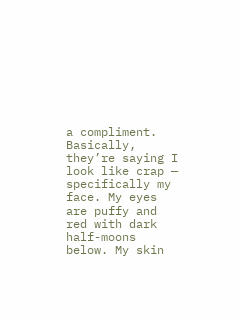a compliment. Basically, they’re saying I look like crap — specifically my face. My eyes are puffy and red with dark half-moons below. My skin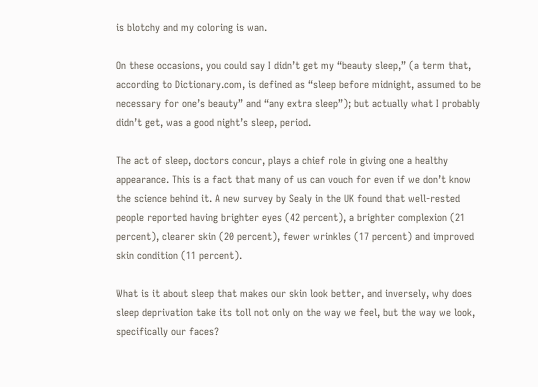is blotchy and my coloring is wan.

On these occasions, you could say I didn’t get my “beauty sleep,” (a term that, according to Dictionary.com, is defined as “sleep before midnight, assumed to be necessary for one’s beauty” and “any extra sleep”); but actually what I probably didn’t get, was a good night’s sleep, period.

The act of sleep, doctors concur, plays a chief role in giving one a healthy appearance. This is a fact that many of us can vouch for even if we don’t know the science behind it. A new survey by Sealy in the UK found that well-rested people reported having brighter eyes (42 percent), a brighter complexion (21 percent), clearer skin (20 percent), fewer wrinkles (17 percent) and improved skin condition (11 percent).

What is it about sleep that makes our skin look better, and inversely, why does sleep deprivation take its toll not only on the way we feel, but the way we look, specifically our faces?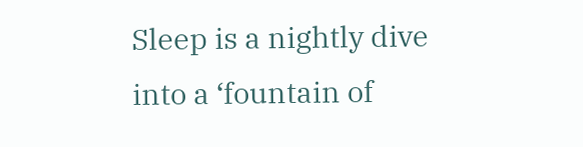Sleep is a nightly dive into a ‘fountain of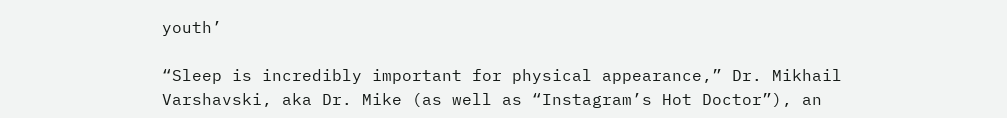youth’

“Sleep is incredibly important for physical appearance,” Dr. Mikhail Varshavski, aka Dr. Mike (as well as “Instagram’s Hot Doctor”), an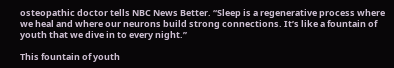osteopathic doctor tells NBC News Better. “Sleep is a regenerative process where we heal and where our neurons build strong connections. It’s like a fountain of youth that we dive in to every night.”

This fountain of youth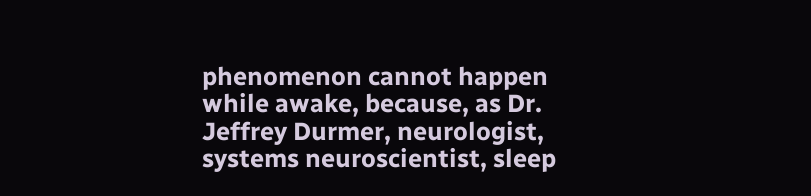phenomenon cannot happen while awake, because, as Dr. Jeffrey Durmer, neurologist, systems neuroscientist, sleep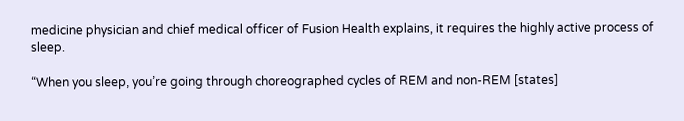medicine physician and chief medical officer of Fusion Health explains, it requires the highly active process of sleep.

“When you sleep, you’re going through choreographed cycles of REM and non-REM [states]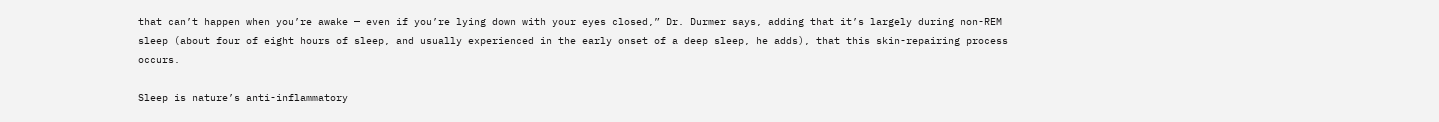that can’t happen when you’re awake — even if you’re lying down with your eyes closed,” Dr. Durmer says, adding that it’s largely during non-REM sleep (about four of eight hours of sleep, and usually experienced in the early onset of a deep sleep, he adds), that this skin-repairing process occurs.

Sleep is nature’s anti-inflammatory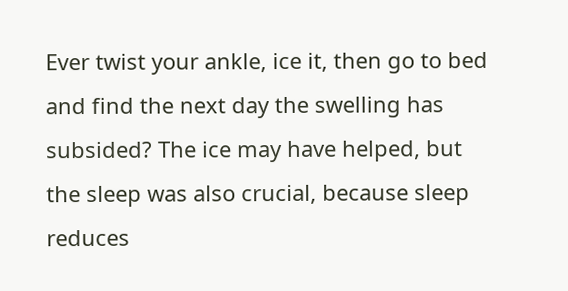Ever twist your ankle, ice it, then go to bed and find the next day the swelling has subsided? The ice may have helped, but the sleep was also crucial, because sleep reduces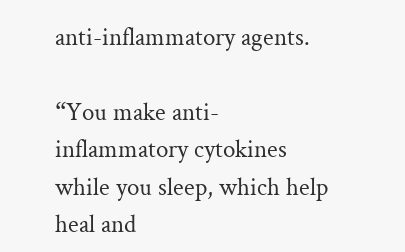anti-inflammatory agents.

“You make anti-inflammatory cytokines while you sleep, which help heal and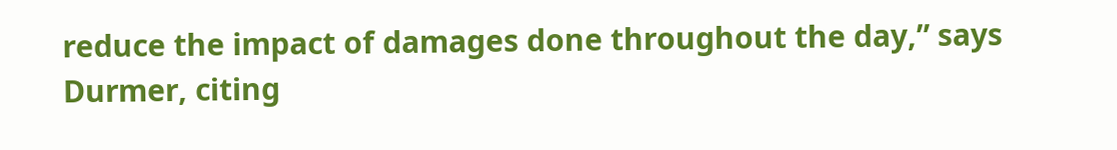reduce the impact of damages done throughout the day,” says Durmer, citing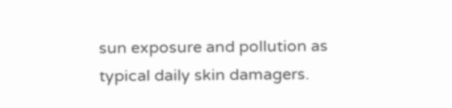sun exposure and pollution as typical daily skin damagers.